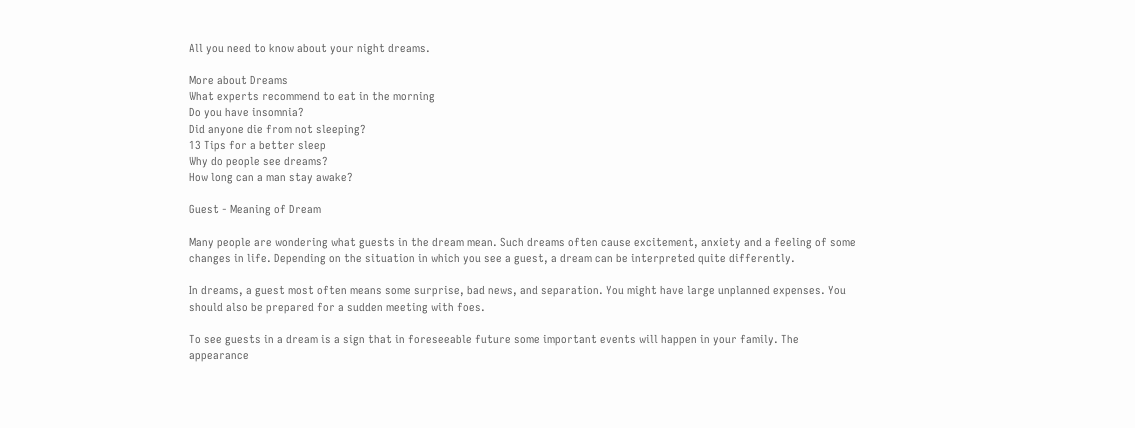All you need to know about your night dreams.

More about Dreams
What experts recommend to eat in the morning
Do you have insomnia?
Did anyone die from not sleeping?
13 Tips for a better sleep
Why do people see dreams?
How long can a man stay awake?

Guest - Meaning of Dream

Many people are wondering what guests in the dream mean. Such dreams often cause excitement, anxiety and a feeling of some changes in life. Depending on the situation in which you see a guest, a dream can be interpreted quite differently.

In dreams, a guest most often means some surprise, bad news, and separation. You might have large unplanned expenses. You should also be prepared for a sudden meeting with foes.

To see guests in a dream is a sign that in foreseeable future some important events will happen in your family. The appearance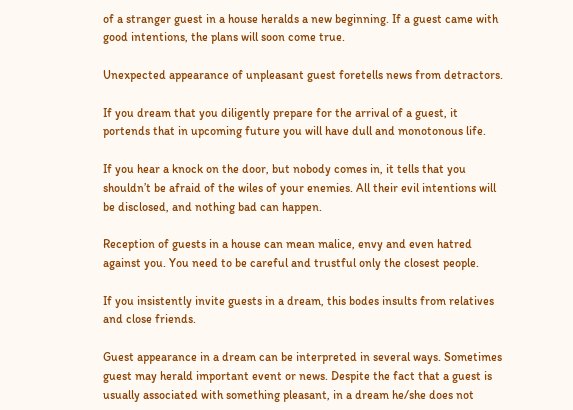of a stranger guest in a house heralds a new beginning. If a guest came with good intentions, the plans will soon come true.

Unexpected appearance of unpleasant guest foretells news from detractors.

If you dream that you diligently prepare for the arrival of a guest, it portends that in upcoming future you will have dull and monotonous life.

If you hear a knock on the door, but nobody comes in, it tells that you shouldn’t be afraid of the wiles of your enemies. All their evil intentions will be disclosed, and nothing bad can happen.

Reception of guests in a house can mean malice, envy and even hatred against you. You need to be careful and trustful only the closest people.

If you insistently invite guests in a dream, this bodes insults from relatives and close friends.

Guest appearance in a dream can be interpreted in several ways. Sometimes guest may herald important event or news. Despite the fact that a guest is usually associated with something pleasant, in a dream he/she does not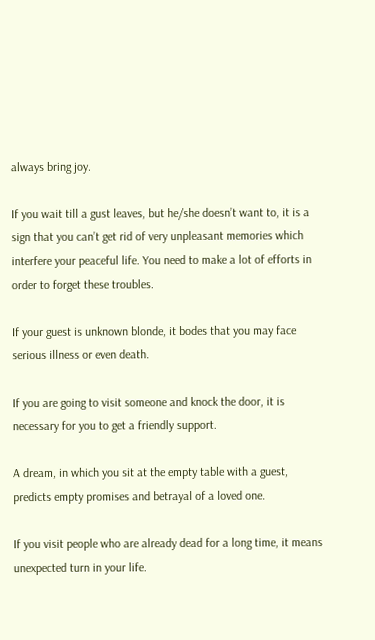always bring joy.

If you wait till a gust leaves, but he/she doesn’t want to, it is a sign that you can’t get rid of very unpleasant memories which interfere your peaceful life. You need to make a lot of efforts in order to forget these troubles.

If your guest is unknown blonde, it bodes that you may face serious illness or even death.

If you are going to visit someone and knock the door, it is necessary for you to get a friendly support.

A dream, in which you sit at the empty table with a guest, predicts empty promises and betrayal of a loved one.

If you visit people who are already dead for a long time, it means unexpected turn in your life.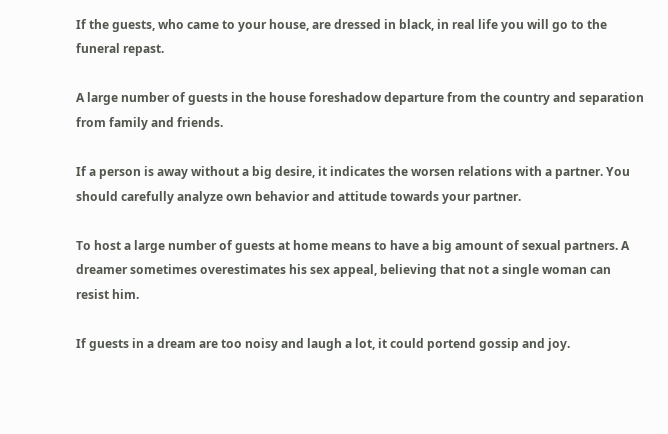If the guests, who came to your house, are dressed in black, in real life you will go to the funeral repast.

A large number of guests in the house foreshadow departure from the country and separation from family and friends.

If a person is away without a big desire, it indicates the worsen relations with a partner. You should carefully analyze own behavior and attitude towards your partner.

To host a large number of guests at home means to have a big amount of sexual partners. A dreamer sometimes overestimates his sex appeal, believing that not a single woman can resist him.

If guests in a dream are too noisy and laugh a lot, it could portend gossip and joy.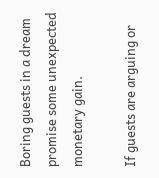Boring guests in a dream promise some unexpected monetary gain.

If guests are arguing or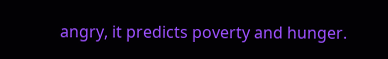angry, it predicts poverty and hunger.